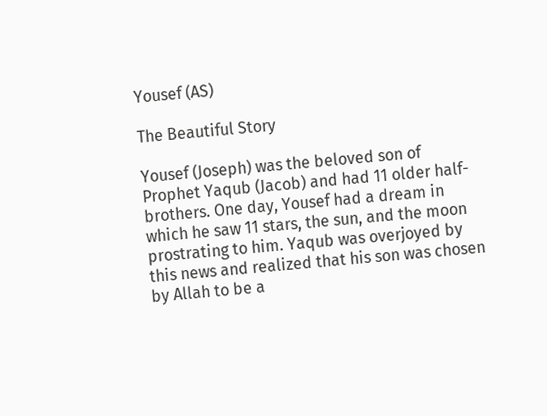Yousef (AS)

The Beautiful Story

Yousef (Joseph) was the beloved son of Prophet Yaqub (Jacob) and had 11 older half-brothers. One day, Yousef had a dream in which he saw 11 stars, the sun, and the moon prostrating to him. Yaqub was overjoyed by this news and realized that his son was chosen by Allah to be a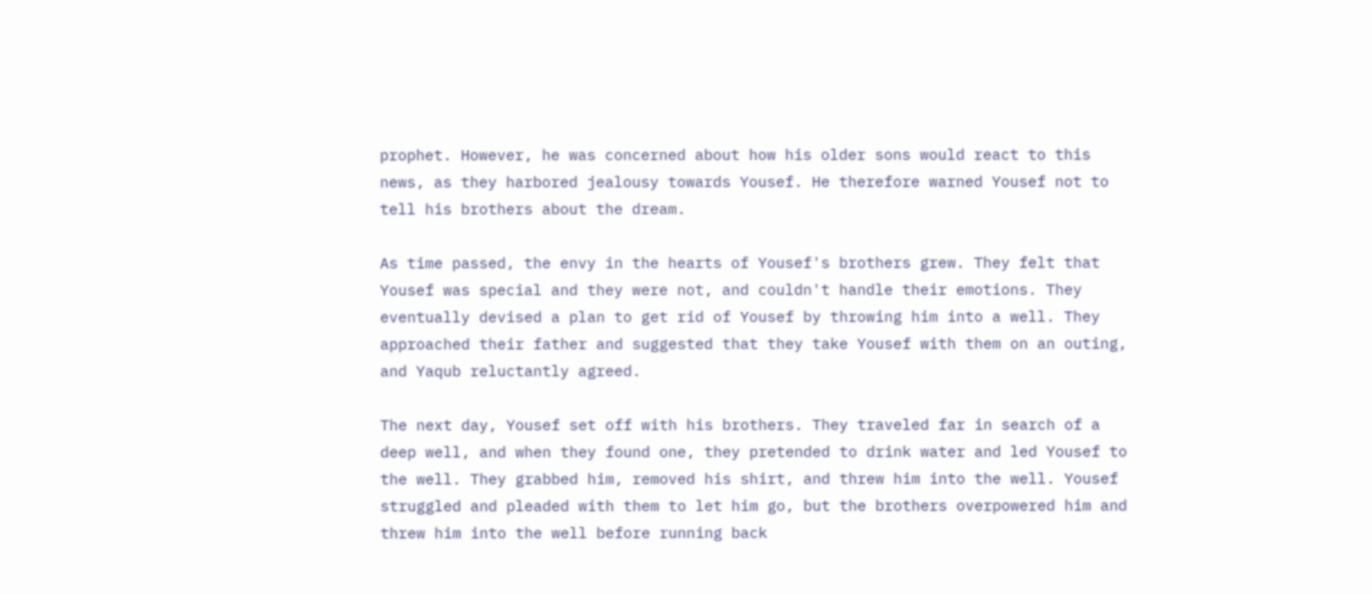prophet. However, he was concerned about how his older sons would react to this news, as they harbored jealousy towards Yousef. He therefore warned Yousef not to tell his brothers about the dream.

As time passed, the envy in the hearts of Yousef's brothers grew. They felt that Yousef was special and they were not, and couldn't handle their emotions. They eventually devised a plan to get rid of Yousef by throwing him into a well. They approached their father and suggested that they take Yousef with them on an outing, and Yaqub reluctantly agreed.

The next day, Yousef set off with his brothers. They traveled far in search of a deep well, and when they found one, they pretended to drink water and led Yousef to the well. They grabbed him, removed his shirt, and threw him into the well. Yousef struggled and pleaded with them to let him go, but the brothers overpowered him and threw him into the well before running back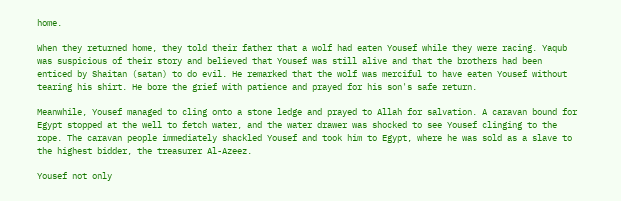home.

When they returned home, they told their father that a wolf had eaten Yousef while they were racing. Yaqub was suspicious of their story and believed that Yousef was still alive and that the brothers had been enticed by Shaitan (satan) to do evil. He remarked that the wolf was merciful to have eaten Yousef without tearing his shirt. He bore the grief with patience and prayed for his son's safe return.

Meanwhile, Yousef managed to cling onto a stone ledge and prayed to Allah for salvation. A caravan bound for Egypt stopped at the well to fetch water, and the water drawer was shocked to see Yousef clinging to the rope. The caravan people immediately shackled Yousef and took him to Egypt, where he was sold as a slave to the highest bidder, the treasurer Al-Azeez.

Yousef not only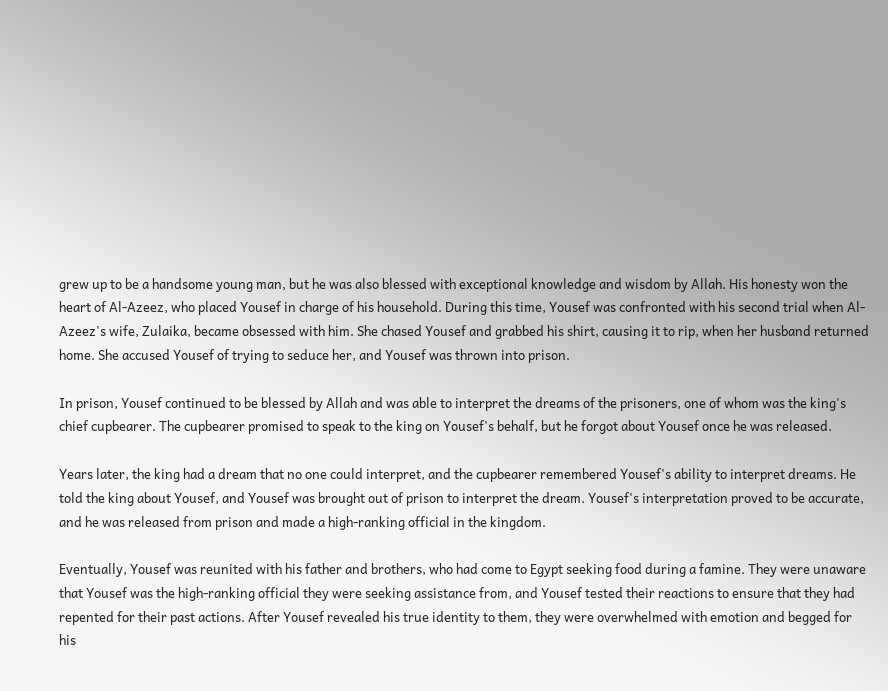grew up to be a handsome young man, but he was also blessed with exceptional knowledge and wisdom by Allah. His honesty won the heart of Al-Azeez, who placed Yousef in charge of his household. During this time, Yousef was confronted with his second trial when Al-Azeez's wife, Zulaika, became obsessed with him. She chased Yousef and grabbed his shirt, causing it to rip, when her husband returned home. She accused Yousef of trying to seduce her, and Yousef was thrown into prison.

In prison, Yousef continued to be blessed by Allah and was able to interpret the dreams of the prisoners, one of whom was the king's chief cupbearer. The cupbearer promised to speak to the king on Yousef's behalf, but he forgot about Yousef once he was released.

Years later, the king had a dream that no one could interpret, and the cupbearer remembered Yousef's ability to interpret dreams. He told the king about Yousef, and Yousef was brought out of prison to interpret the dream. Yousef's interpretation proved to be accurate, and he was released from prison and made a high-ranking official in the kingdom.

Eventually, Yousef was reunited with his father and brothers, who had come to Egypt seeking food during a famine. They were unaware that Yousef was the high-ranking official they were seeking assistance from, and Yousef tested their reactions to ensure that they had repented for their past actions. After Yousef revealed his true identity to them, they were overwhelmed with emotion and begged for his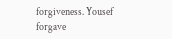forgiveness. Yousef forgave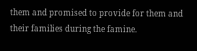them and promised to provide for them and their families during the famine.